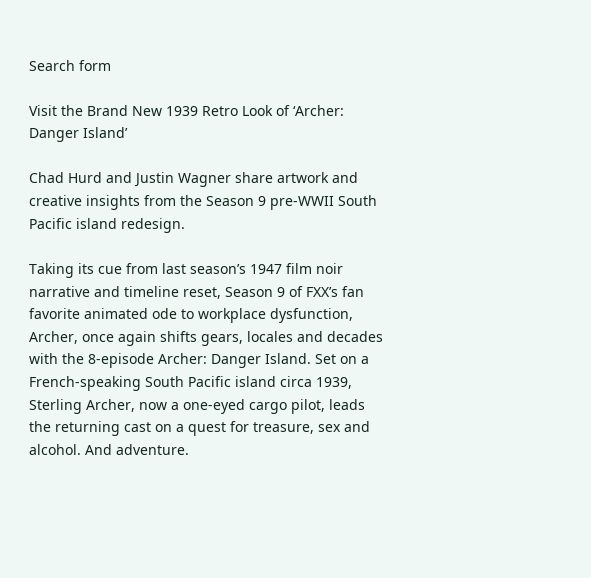Search form

Visit the Brand New 1939 Retro Look of ‘Archer: Danger Island’

Chad Hurd and Justin Wagner share artwork and creative insights from the Season 9 pre-WWII South Pacific island redesign.

Taking its cue from last season’s 1947 film noir narrative and timeline reset, Season 9 of FXX’s fan favorite animated ode to workplace dysfunction, Archer, once again shifts gears, locales and decades with the 8-episode Archer: Danger Island. Set on a French-speaking South Pacific island circa 1939, Sterling Archer, now a one-eyed cargo pilot, leads the returning cast on a quest for treasure, sex and alcohol. And adventure.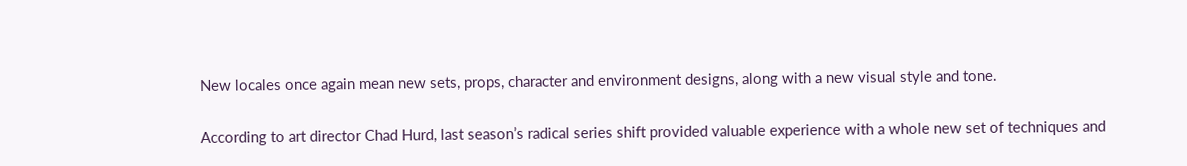New locales once again mean new sets, props, character and environment designs, along with a new visual style and tone.

According to art director Chad Hurd, last season’s radical series shift provided valuable experience with a whole new set of techniques and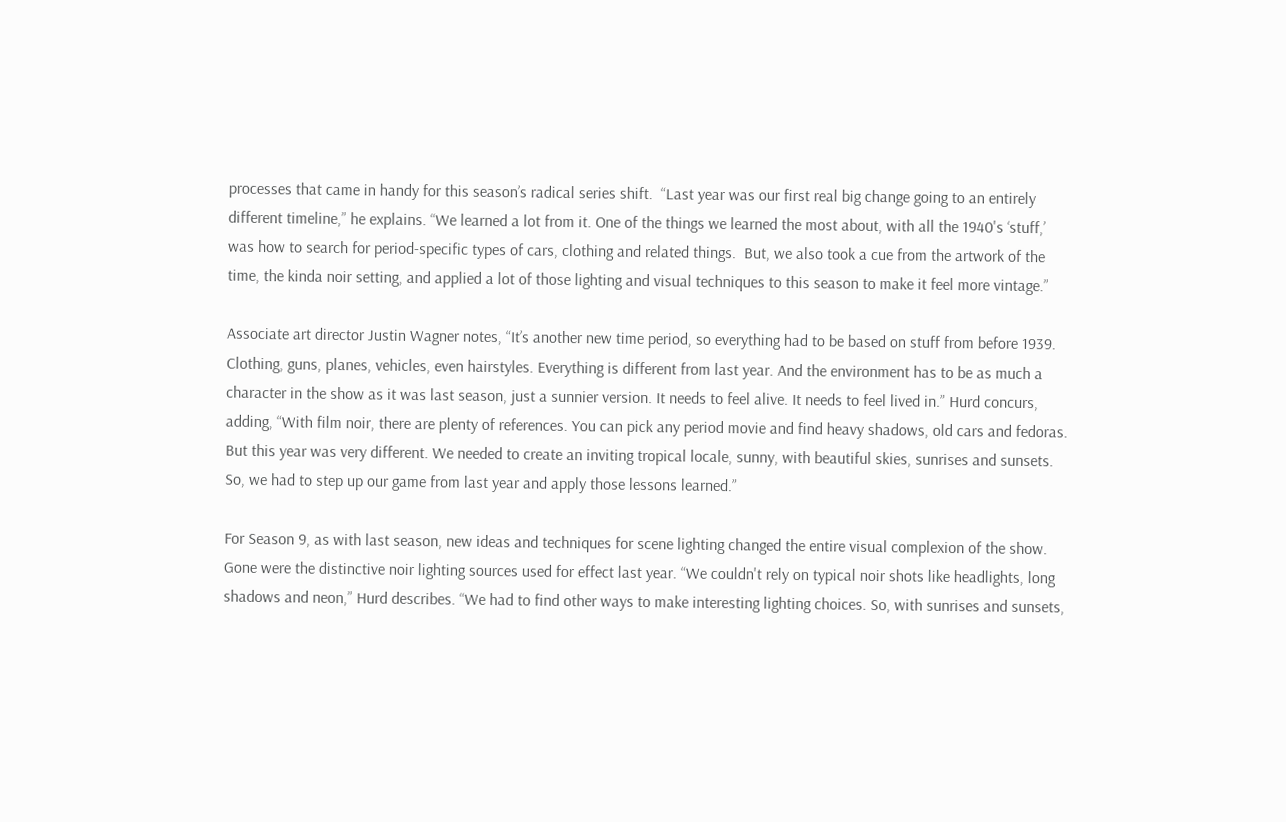processes that came in handy for this season’s radical series shift.  “Last year was our first real big change going to an entirely different timeline,” he explains. “We learned a lot from it. One of the things we learned the most about, with all the 1940's ‘stuff,’ was how to search for period-specific types of cars, clothing and related things.  But, we also took a cue from the artwork of the time, the kinda noir setting, and applied a lot of those lighting and visual techniques to this season to make it feel more vintage.”

Associate art director Justin Wagner notes, “It’s another new time period, so everything had to be based on stuff from before 1939. Clothing, guns, planes, vehicles, even hairstyles. Everything is different from last year. And the environment has to be as much a character in the show as it was last season, just a sunnier version. It needs to feel alive. It needs to feel lived in.” Hurd concurs, adding, “With film noir, there are plenty of references. You can pick any period movie and find heavy shadows, old cars and fedoras. But this year was very different. We needed to create an inviting tropical locale, sunny, with beautiful skies, sunrises and sunsets. So, we had to step up our game from last year and apply those lessons learned.”

For Season 9, as with last season, new ideas and techniques for scene lighting changed the entire visual complexion of the show. Gone were the distinctive noir lighting sources used for effect last year. “We couldn't rely on typical noir shots like headlights, long shadows and neon,” Hurd describes. “We had to find other ways to make interesting lighting choices. So, with sunrises and sunsets,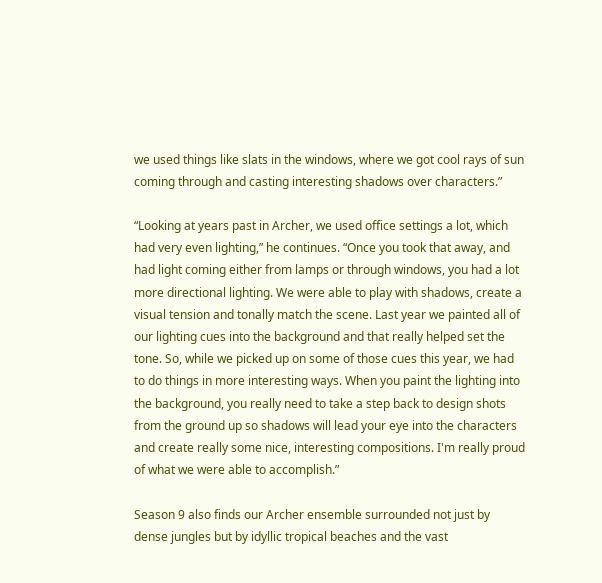we used things like slats in the windows, where we got cool rays of sun coming through and casting interesting shadows over characters.”

“Looking at years past in Archer, we used office settings a lot, which had very even lighting,” he continues. “Once you took that away, and had light coming either from lamps or through windows, you had a lot more directional lighting. We were able to play with shadows, create a visual tension and tonally match the scene. Last year we painted all of our lighting cues into the background and that really helped set the tone. So, while we picked up on some of those cues this year, we had to do things in more interesting ways. When you paint the lighting into the background, you really need to take a step back to design shots from the ground up so shadows will lead your eye into the characters and create really some nice, interesting compositions. I'm really proud of what we were able to accomplish.”

Season 9 also finds our Archer ensemble surrounded not just by dense jungles but by idyllic tropical beaches and the vast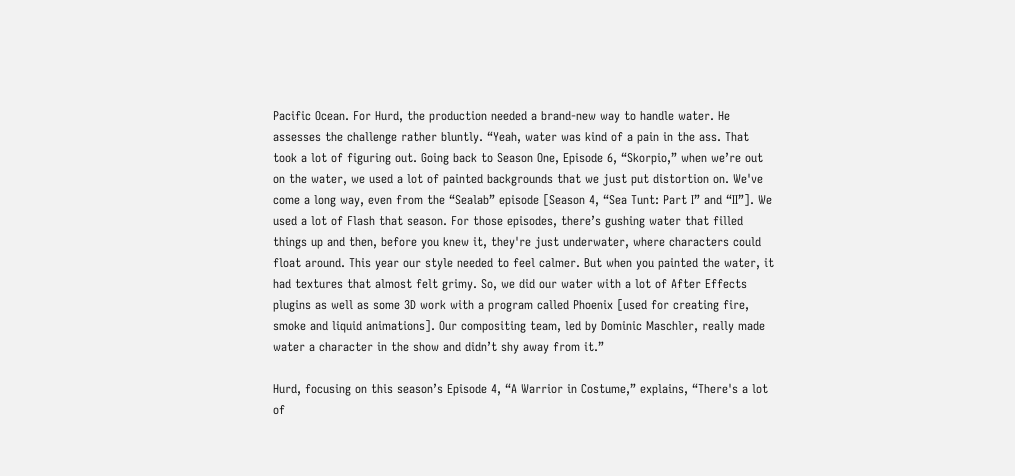Pacific Ocean. For Hurd, the production needed a brand-new way to handle water. He assesses the challenge rather bluntly. “Yeah, water was kind of a pain in the ass. That took a lot of figuring out. Going back to Season One, Episode 6, “Skorpio,” when we’re out on the water, we used a lot of painted backgrounds that we just put distortion on. We've come a long way, even from the “Sealab” episode [Season 4, “Sea Tunt: Part I” and “II”]. We used a lot of Flash that season. For those episodes, there’s gushing water that filled things up and then, before you knew it, they're just underwater, where characters could float around. This year our style needed to feel calmer. But when you painted the water, it had textures that almost felt grimy. So, we did our water with a lot of After Effects plugins as well as some 3D work with a program called Phoenix [used for creating fire, smoke and liquid animations]. Our compositing team, led by Dominic Maschler, really made water a character in the show and didn’t shy away from it.”

Hurd, focusing on this season’s Episode 4, “A Warrior in Costume,” explains, “There's a lot of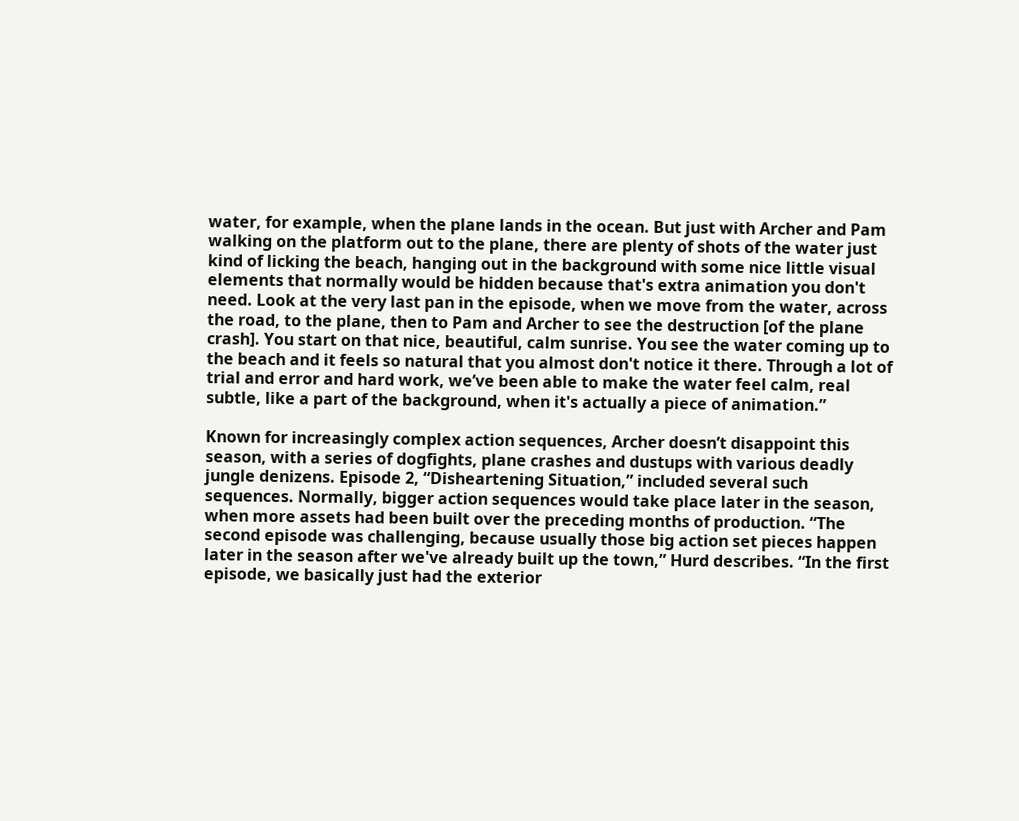water, for example, when the plane lands in the ocean. But just with Archer and Pam walking on the platform out to the plane, there are plenty of shots of the water just kind of licking the beach, hanging out in the background with some nice little visual elements that normally would be hidden because that's extra animation you don't need. Look at the very last pan in the episode, when we move from the water, across the road, to the plane, then to Pam and Archer to see the destruction [of the plane crash]. You start on that nice, beautiful, calm sunrise. You see the water coming up to the beach and it feels so natural that you almost don't notice it there. Through a lot of trial and error and hard work, we’ve been able to make the water feel calm, real subtle, like a part of the background, when it's actually a piece of animation.”

Known for increasingly complex action sequences, Archer doesn’t disappoint this season, with a series of dogfights, plane crashes and dustups with various deadly jungle denizens. Episode 2, “Disheartening Situation,” included several such sequences. Normally, bigger action sequences would take place later in the season, when more assets had been built over the preceding months of production. “The second episode was challenging, because usually those big action set pieces happen later in the season after we've already built up the town,” Hurd describes. “In the first episode, we basically just had the exterior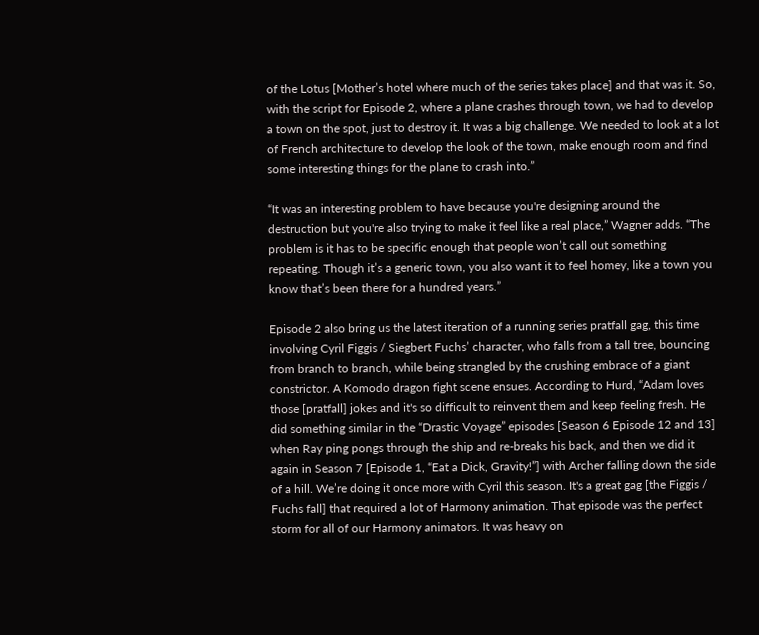of the Lotus [Mother’s hotel where much of the series takes place] and that was it. So, with the script for Episode 2, where a plane crashes through town, we had to develop a town on the spot, just to destroy it. It was a big challenge. We needed to look at a lot of French architecture to develop the look of the town, make enough room and find some interesting things for the plane to crash into.”

“It was an interesting problem to have because you're designing around the destruction but you're also trying to make it feel like a real place,” Wagner adds. “The problem is it has to be specific enough that people won’t call out something repeating. Though it’s a generic town, you also want it to feel homey, like a town you know that’s been there for a hundred years.”

Episode 2 also bring us the latest iteration of a running series pratfall gag, this time involving Cyril Figgis / Siegbert Fuchs’ character, who falls from a tall tree, bouncing from branch to branch, while being strangled by the crushing embrace of a giant constrictor. A Komodo dragon fight scene ensues. According to Hurd, “Adam loves those [pratfall] jokes and it's so difficult to reinvent them and keep feeling fresh. He did something similar in the “Drastic Voyage” episodes [Season 6 Episode 12 and 13] when Ray ping pongs through the ship and re-breaks his back, and then we did it again in Season 7 [Episode 1, “Eat a Dick, Gravity!”] with Archer falling down the side of a hill. We’re doing it once more with Cyril this season. It's a great gag [the Figgis / Fuchs fall] that required a lot of Harmony animation. That episode was the perfect storm for all of our Harmony animators. It was heavy on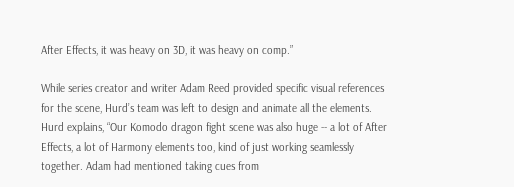After Effects, it was heavy on 3D, it was heavy on comp.”

While series creator and writer Adam Reed provided specific visual references for the scene, Hurd’s team was left to design and animate all the elements. Hurd explains, “Our Komodo dragon fight scene was also huge -- a lot of After Effects, a lot of Harmony elements too, kind of just working seamlessly together. Adam had mentioned taking cues from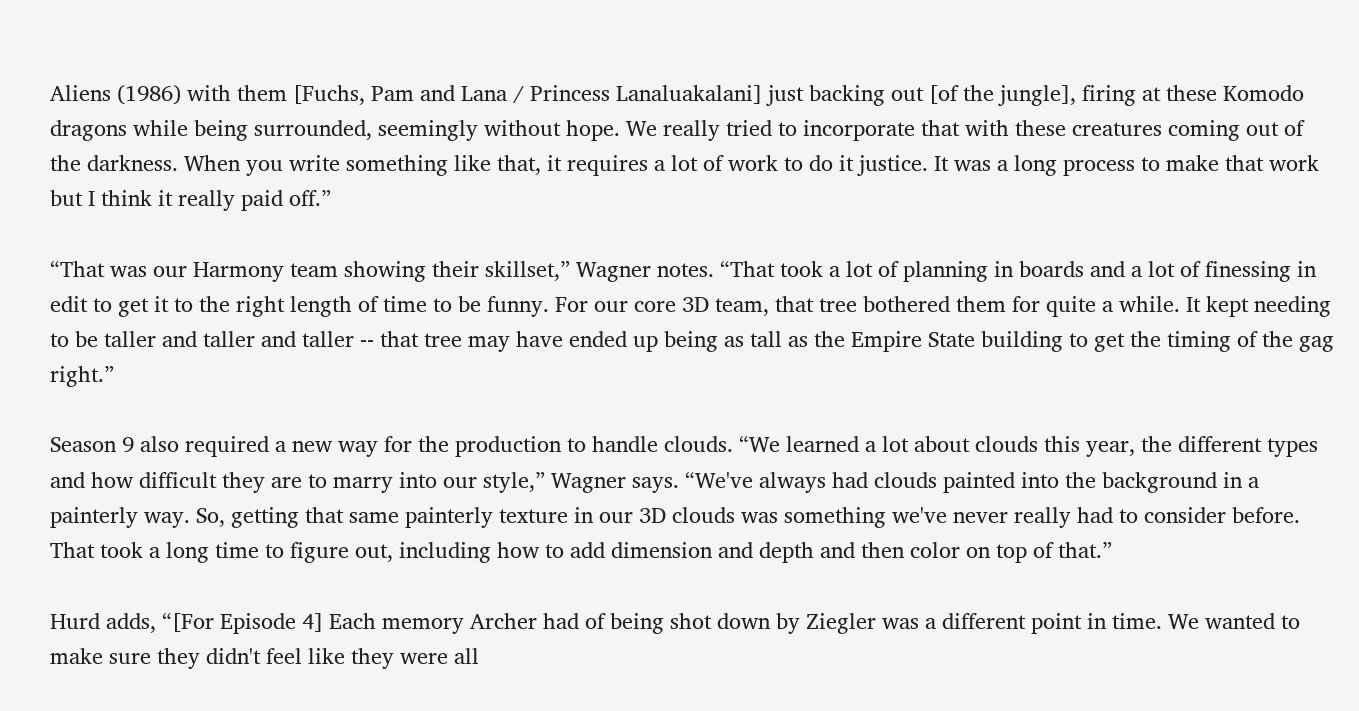Aliens (1986) with them [Fuchs, Pam and Lana / Princess Lanaluakalani] just backing out [of the jungle], firing at these Komodo dragons while being surrounded, seemingly without hope. We really tried to incorporate that with these creatures coming out of the darkness. When you write something like that, it requires a lot of work to do it justice. It was a long process to make that work but I think it really paid off.”

“That was our Harmony team showing their skillset,” Wagner notes. “That took a lot of planning in boards and a lot of finessing in edit to get it to the right length of time to be funny. For our core 3D team, that tree bothered them for quite a while. It kept needing to be taller and taller and taller -- that tree may have ended up being as tall as the Empire State building to get the timing of the gag right.”

Season 9 also required a new way for the production to handle clouds. “We learned a lot about clouds this year, the different types and how difficult they are to marry into our style,” Wagner says. “We've always had clouds painted into the background in a painterly way. So, getting that same painterly texture in our 3D clouds was something we've never really had to consider before. That took a long time to figure out, including how to add dimension and depth and then color on top of that.”

Hurd adds, “[For Episode 4] Each memory Archer had of being shot down by Ziegler was a different point in time. We wanted to make sure they didn't feel like they were all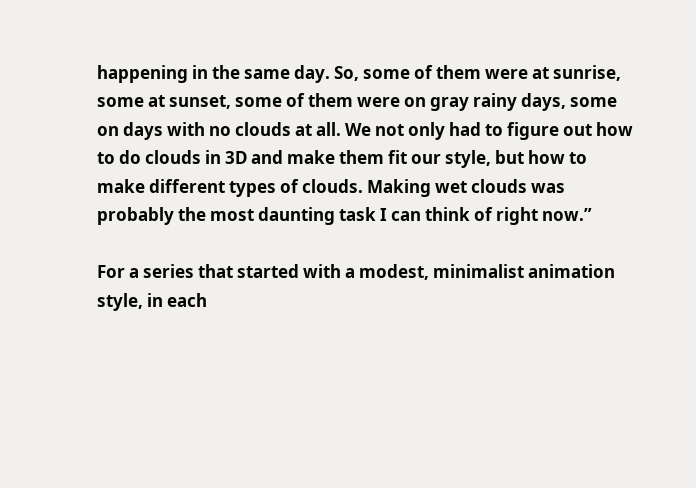happening in the same day. So, some of them were at sunrise, some at sunset, some of them were on gray rainy days, some on days with no clouds at all. We not only had to figure out how to do clouds in 3D and make them fit our style, but how to make different types of clouds. Making wet clouds was probably the most daunting task I can think of right now.”

For a series that started with a modest, minimalist animation style, in each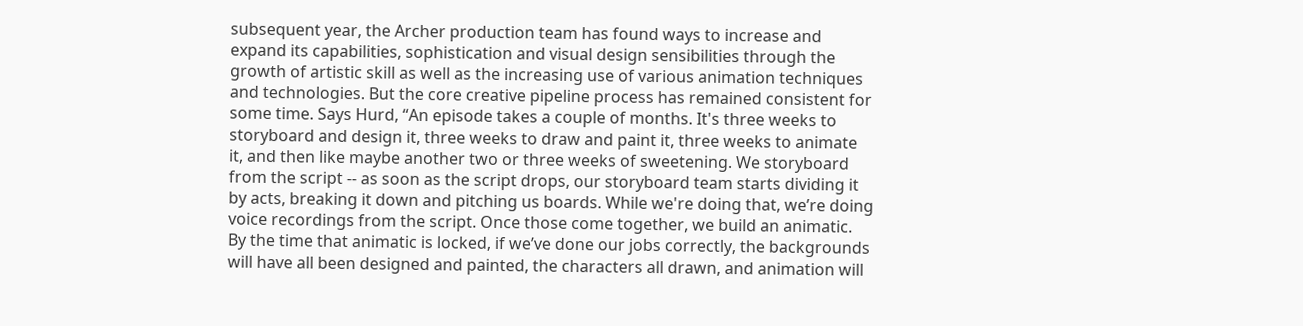subsequent year, the Archer production team has found ways to increase and expand its capabilities, sophistication and visual design sensibilities through the growth of artistic skill as well as the increasing use of various animation techniques and technologies. But the core creative pipeline process has remained consistent for some time. Says Hurd, “An episode takes a couple of months. It's three weeks to storyboard and design it, three weeks to draw and paint it, three weeks to animate it, and then like maybe another two or three weeks of sweetening. We storyboard from the script -- as soon as the script drops, our storyboard team starts dividing it by acts, breaking it down and pitching us boards. While we're doing that, we’re doing voice recordings from the script. Once those come together, we build an animatic. By the time that animatic is locked, if we’ve done our jobs correctly, the backgrounds will have all been designed and painted, the characters all drawn, and animation will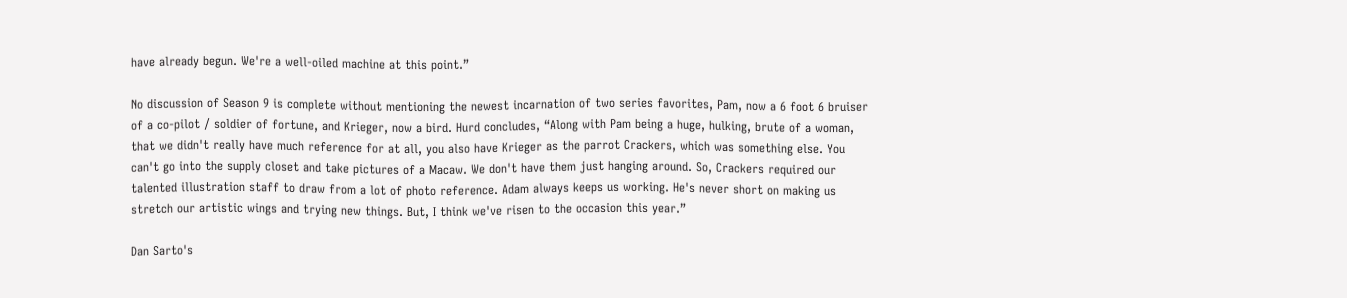have already begun. We're a well-oiled machine at this point.”

No discussion of Season 9 is complete without mentioning the newest incarnation of two series favorites, Pam, now a 6 foot 6 bruiser of a co-pilot / soldier of fortune, and Krieger, now a bird. Hurd concludes, “Along with Pam being a huge, hulking, brute of a woman, that we didn't really have much reference for at all, you also have Krieger as the parrot Crackers, which was something else. You can't go into the supply closet and take pictures of a Macaw. We don't have them just hanging around. So, Crackers required our talented illustration staff to draw from a lot of photo reference. Adam always keeps us working. He's never short on making us stretch our artistic wings and trying new things. But, I think we've risen to the occasion this year.”

Dan Sarto's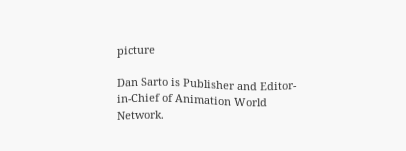picture

Dan Sarto is Publisher and Editor-in-Chief of Animation World Network.